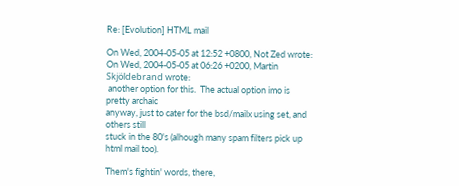Re: [Evolution] HTML mail

On Wed, 2004-05-05 at 12:52 +0800, Not Zed wrote:
On Wed, 2004-05-05 at 06:26 +0200, Martin Skjöldebrand wrote:
 another option for this.  The actual option imo is pretty archaic
anyway, just to cater for the bsd/mailx using set, and others still
stuck in the 80's (alhough many spam filters pick up html mail too).

Them's fightin' words, there,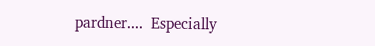pardner....  Especially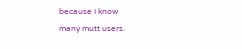because I know
many mutt users.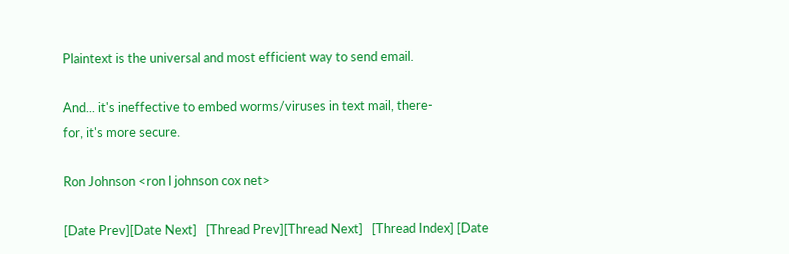Plaintext is the universal and most efficient way to send email.

And... it's ineffective to embed worms/viruses in text mail, there-
for, it's more secure.

Ron Johnson <ron l johnson cox net>

[Date Prev][Date Next]   [Thread Prev][Thread Next]   [Thread Index] [Date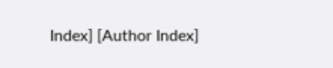Index] [Author Index]